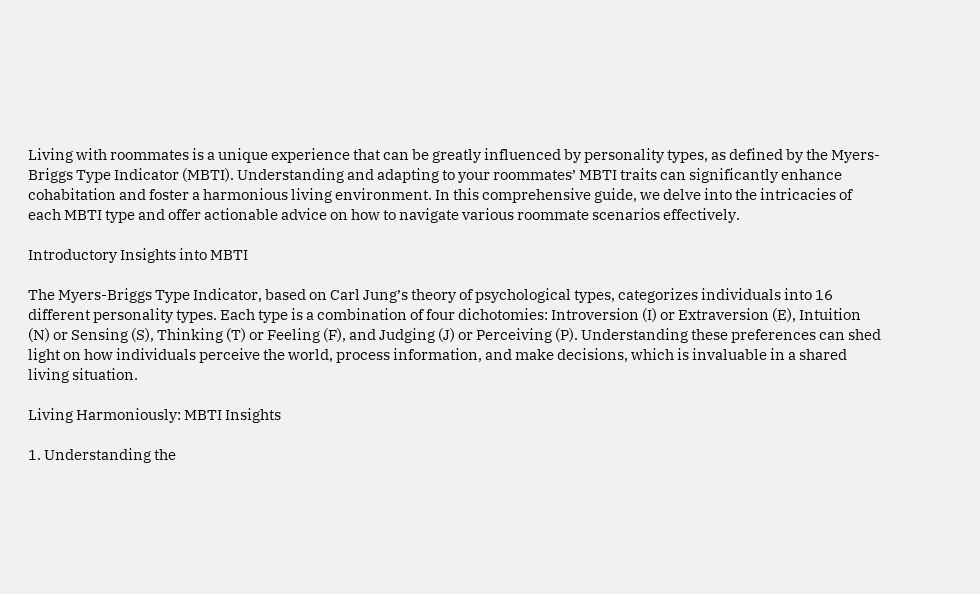Living with roommates is a unique experience that can be greatly influenced by personality types, as defined by the Myers-Briggs Type Indicator (MBTI). Understanding and adapting to your roommates’ MBTI traits can significantly enhance cohabitation and foster a harmonious living environment. In this comprehensive guide, we delve into the intricacies of each MBTI type and offer actionable advice on how to navigate various roommate scenarios effectively.

Introductory Insights into MBTI

The Myers-Briggs Type Indicator, based on Carl Jung’s theory of psychological types, categorizes individuals into 16 different personality types. Each type is a combination of four dichotomies: Introversion (I) or Extraversion (E), Intuition (N) or Sensing (S), Thinking (T) or Feeling (F), and Judging (J) or Perceiving (P). Understanding these preferences can shed light on how individuals perceive the world, process information, and make decisions, which is invaluable in a shared living situation.

Living Harmoniously: MBTI Insights

1. Understanding the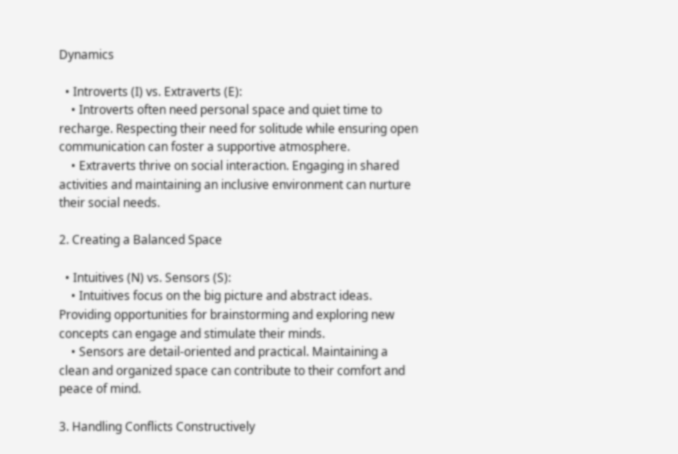Dynamics

  • Introverts (I) vs. Extraverts (E):
    • Introverts often need personal space and quiet time to recharge. Respecting their need for solitude while ensuring open communication can foster a supportive atmosphere.
    • Extraverts thrive on social interaction. Engaging in shared activities and maintaining an inclusive environment can nurture their social needs.

2. Creating a Balanced Space

  • Intuitives (N) vs. Sensors (S):
    • Intuitives focus on the big picture and abstract ideas. Providing opportunities for brainstorming and exploring new concepts can engage and stimulate their minds.
    • Sensors are detail-oriented and practical. Maintaining a clean and organized space can contribute to their comfort and peace of mind.

3. Handling Conflicts Constructively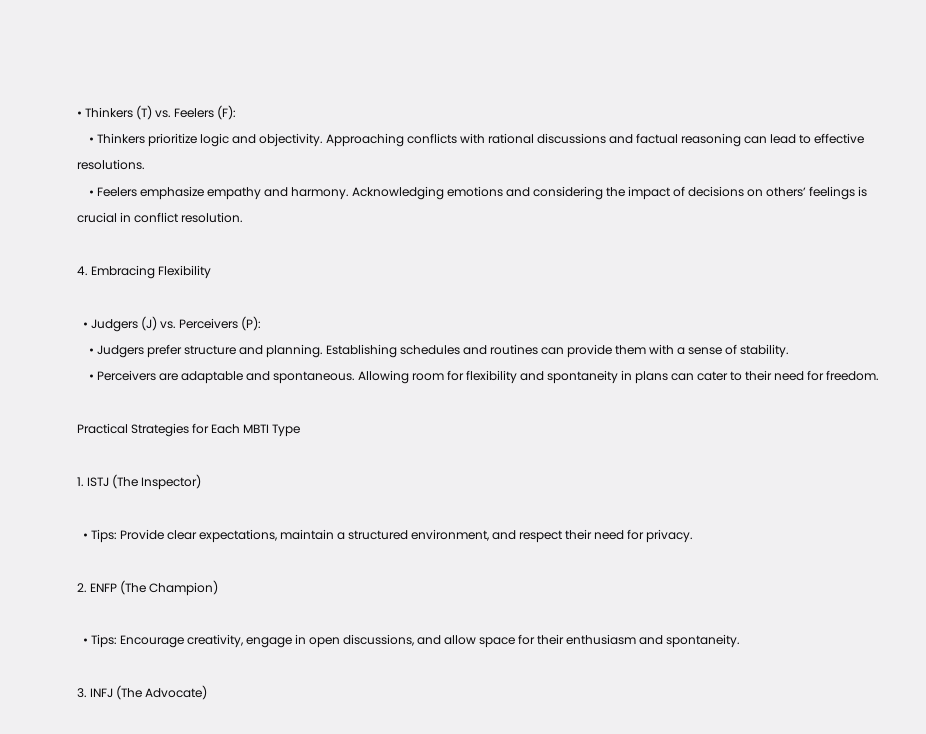• Thinkers (T) vs. Feelers (F):
    • Thinkers prioritize logic and objectivity. Approaching conflicts with rational discussions and factual reasoning can lead to effective resolutions.
    • Feelers emphasize empathy and harmony. Acknowledging emotions and considering the impact of decisions on others’ feelings is crucial in conflict resolution.

4. Embracing Flexibility

  • Judgers (J) vs. Perceivers (P):
    • Judgers prefer structure and planning. Establishing schedules and routines can provide them with a sense of stability.
    • Perceivers are adaptable and spontaneous. Allowing room for flexibility and spontaneity in plans can cater to their need for freedom.

Practical Strategies for Each MBTI Type

1. ISTJ (The Inspector)

  • Tips: Provide clear expectations, maintain a structured environment, and respect their need for privacy.

2. ENFP (The Champion)

  • Tips: Encourage creativity, engage in open discussions, and allow space for their enthusiasm and spontaneity.

3. INFJ (The Advocate)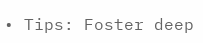• Tips: Foster deep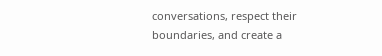conversations, respect their boundaries, and create a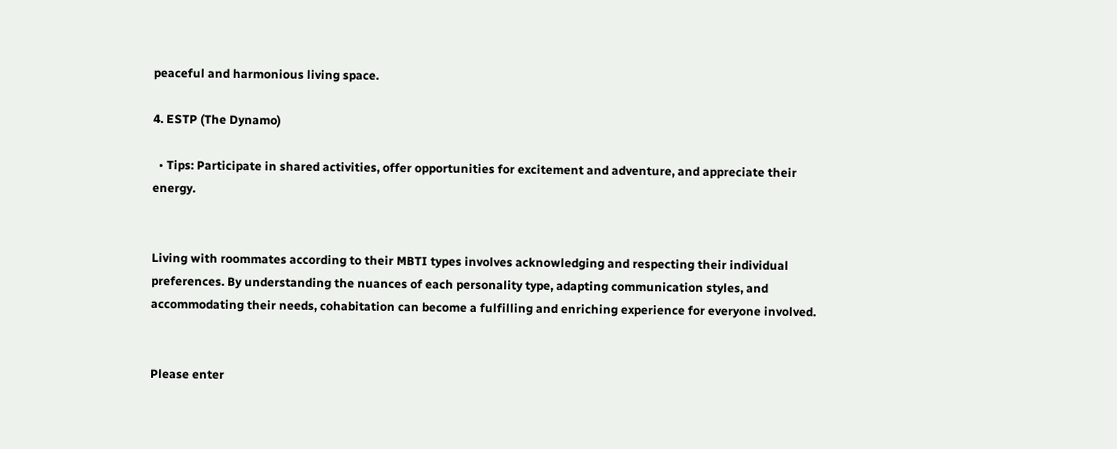peaceful and harmonious living space.

4. ESTP (The Dynamo)

  • Tips: Participate in shared activities, offer opportunities for excitement and adventure, and appreciate their energy.


Living with roommates according to their MBTI types involves acknowledging and respecting their individual preferences. By understanding the nuances of each personality type, adapting communication styles, and accommodating their needs, cohabitation can become a fulfilling and enriching experience for everyone involved.


Please enter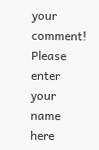your comment!
Please enter your name here